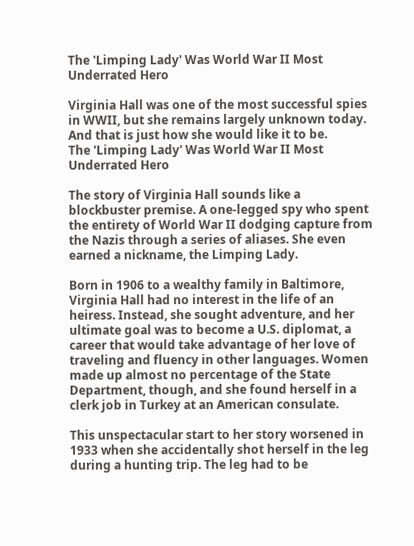The 'Limping Lady' Was World War II Most Underrated Hero

Virginia Hall was one of the most successful spies in WWII, but she remains largely unknown today. And that is just how she would like it to be.
The 'Limping Lady' Was World War II Most Underrated Hero

The story of Virginia Hall sounds like a blockbuster premise. A one-legged spy who spent the entirety of World War II dodging capture from the Nazis through a series of aliases. She even earned a nickname, the Limping Lady.

Born in 1906 to a wealthy family in Baltimore, Virginia Hall had no interest in the life of an heiress. Instead, she sought adventure, and her ultimate goal was to become a U.S. diplomat, a career that would take advantage of her love of traveling and fluency in other languages. Women made up almost no percentage of the State Department, though, and she found herself in a clerk job in Turkey at an American consulate.

This unspectacular start to her story worsened in 1933 when she accidentally shot herself in the leg during a hunting trip. The leg had to be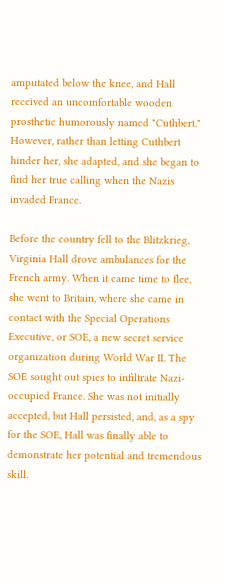amputated below the knee, and Hall received an uncomfortable wooden prosthetic humorously named "Cuthbert." However, rather than letting Cuthbert hinder her, she adapted, and she began to find her true calling when the Nazis invaded France.

Before the country fell to the Blitzkrieg, Virginia Hall drove ambulances for the French army. When it came time to flee, she went to Britain, where she came in contact with the Special Operations Executive, or SOE, a new secret service organization during World War II. The SOE sought out spies to infiltrate Nazi-occupied France. She was not initially accepted, but Hall persisted, and, as a spy for the SOE, Hall was finally able to demonstrate her potential and tremendous skill.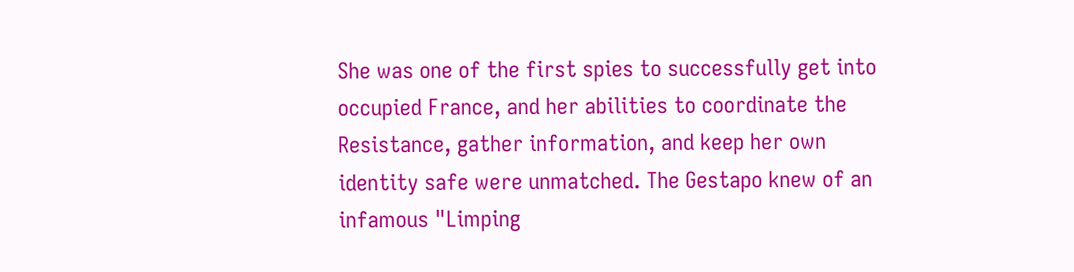She was one of the first spies to successfully get into occupied France, and her abilities to coordinate the Resistance, gather information, and keep her own identity safe were unmatched. The Gestapo knew of an infamous "Limping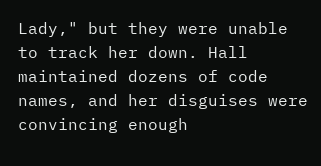Lady," but they were unable to track her down. Hall maintained dozens of code names, and her disguises were convincing enough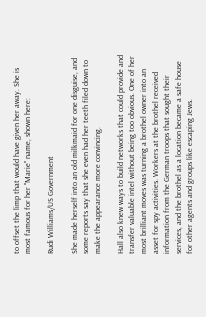to offset the limp that would have given her away. She is most famous for her "Marie" name, shown here:

Rudi Williams/US Government

She made herself into an old milkmaid for one disguise, and some reports say that she even had her teeth filed down to make the appearance more convincing.

Hall also knew ways to build networks that could provide and transfer valuable intel without being too obvious. One of her most brilliant moves was turning a brothel owner into an asset for spy activities. Workers at the brothel received information from the German troops that sought their services, and the brothel as a location became a safe house for other agents and groups like escaping Jews.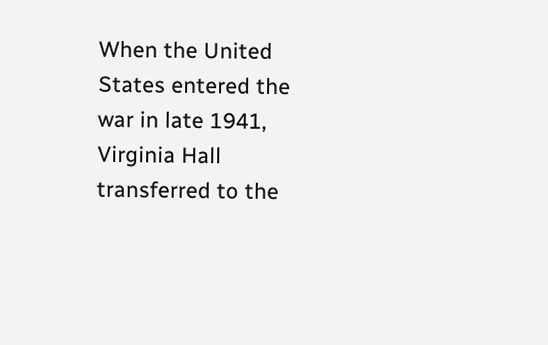When the United States entered the war in late 1941, Virginia Hall transferred to the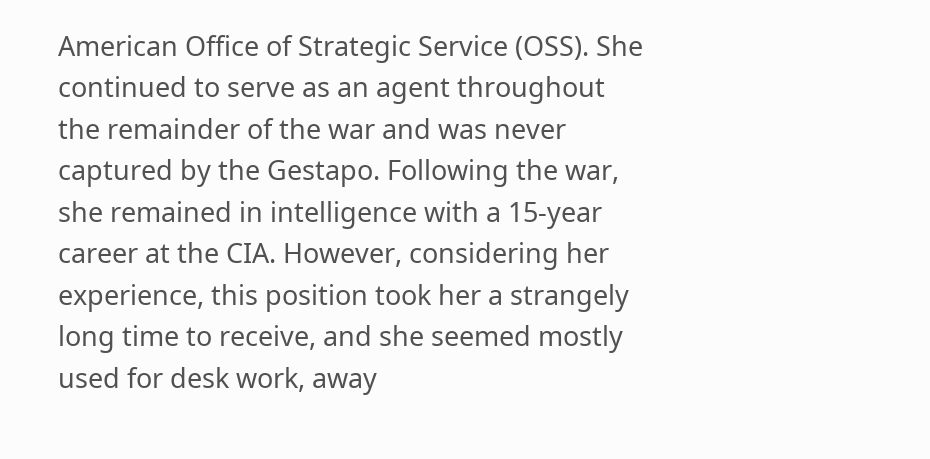American Office of Strategic Service (OSS). She continued to serve as an agent throughout the remainder of the war and was never captured by the Gestapo. Following the war, she remained in intelligence with a 15-year career at the CIA. However, considering her experience, this position took her a strangely long time to receive, and she seemed mostly used for desk work, away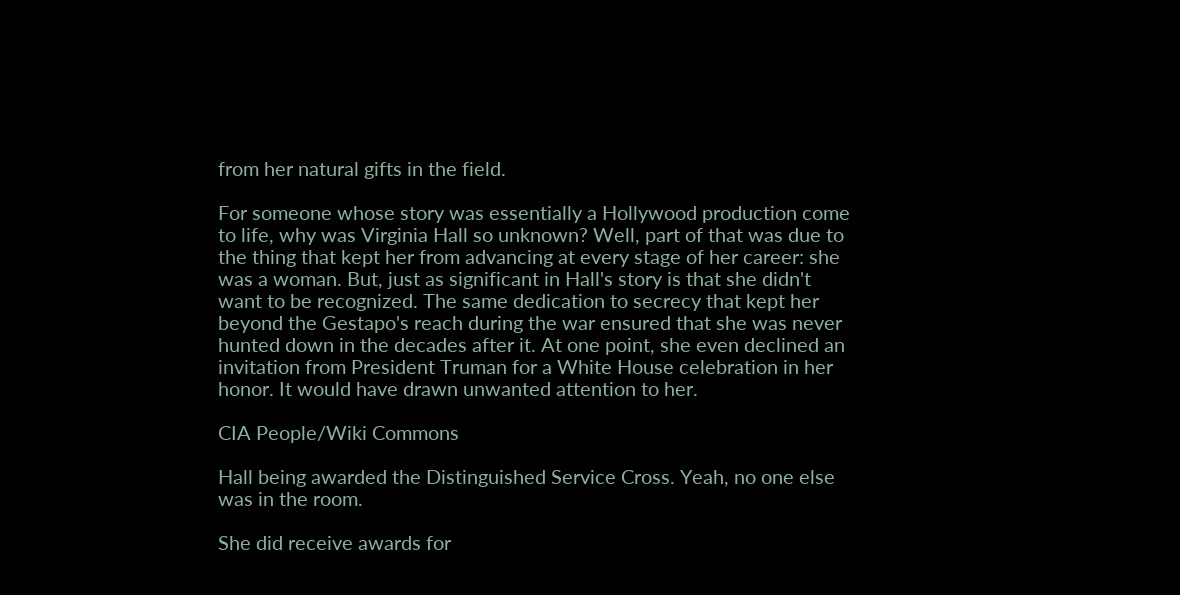from her natural gifts in the field.

For someone whose story was essentially a Hollywood production come to life, why was Virginia Hall so unknown? Well, part of that was due to the thing that kept her from advancing at every stage of her career: she was a woman. But, just as significant in Hall's story is that she didn't want to be recognized. The same dedication to secrecy that kept her beyond the Gestapo's reach during the war ensured that she was never hunted down in the decades after it. At one point, she even declined an invitation from President Truman for a White House celebration in her honor. It would have drawn unwanted attention to her.

CIA People/Wiki Commons

Hall being awarded the Distinguished Service Cross. Yeah, no one else was in the room.

She did receive awards for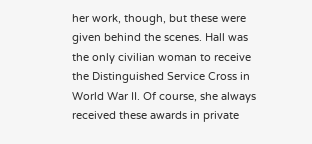her work, though, but these were given behind the scenes. Hall was the only civilian woman to receive the Distinguished Service Cross in World War II. Of course, she always received these awards in private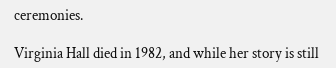ceremonies.

Virginia Hall died in 1982, and while her story is still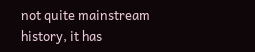not quite mainstream history, it has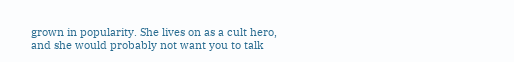grown in popularity. She lives on as a cult hero, and she would probably not want you to talk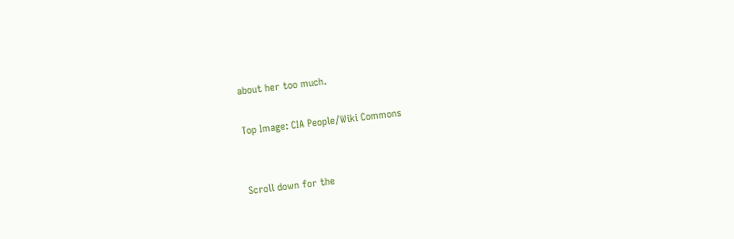about her too much.

Top Image: CIA People/Wiki Commons


Scroll down for the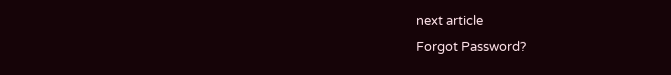next article
Forgot Password?